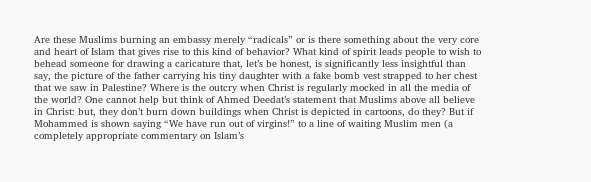Are these Muslims burning an embassy merely “radicals” or is there something about the very core and heart of Islam that gives rise to this kind of behavior? What kind of spirit leads people to wish to behead someone for drawing a caricature that, let’s be honest, is significantly less insightful than say, the picture of the father carrying his tiny daughter with a fake bomb vest strapped to her chest that we saw in Palestine? Where is the outcry when Christ is regularly mocked in all the media of the world? One cannot help but think of Ahmed Deedat’s statement that Muslims above all believe in Christ: but, they don’t burn down buildings when Christ is depicted in cartoons, do they? But if Mohammed is shown saying “We have run out of virgins!” to a line of waiting Muslim men (a completely appropriate commentary on Islam’s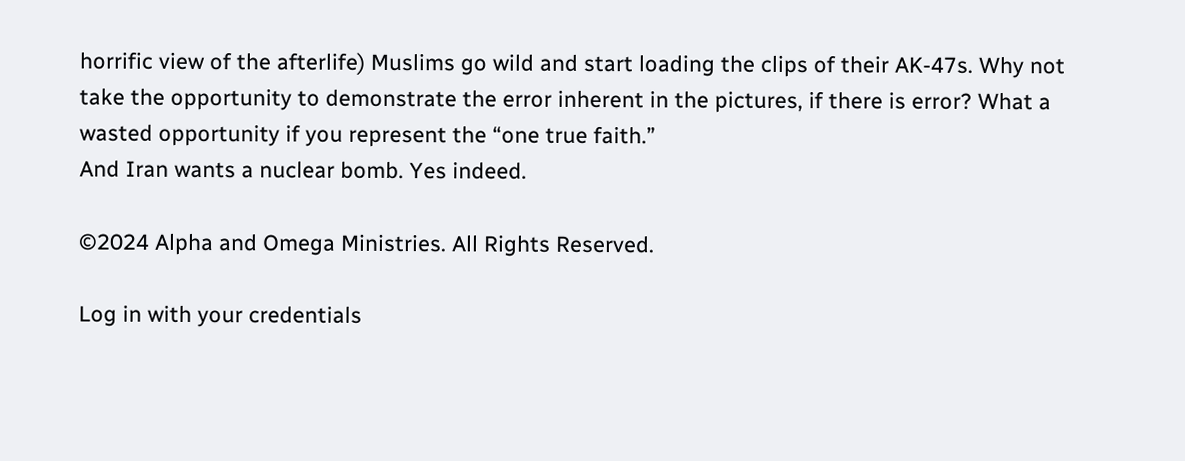horrific view of the afterlife) Muslims go wild and start loading the clips of their AK-47s. Why not take the opportunity to demonstrate the error inherent in the pictures, if there is error? What a wasted opportunity if you represent the “one true faith.”
And Iran wants a nuclear bomb. Yes indeed.

©2024 Alpha and Omega Ministries. All Rights Reserved.

Log in with your credentials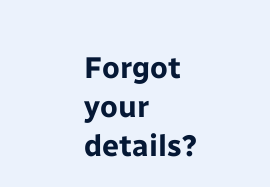Forgot your details?